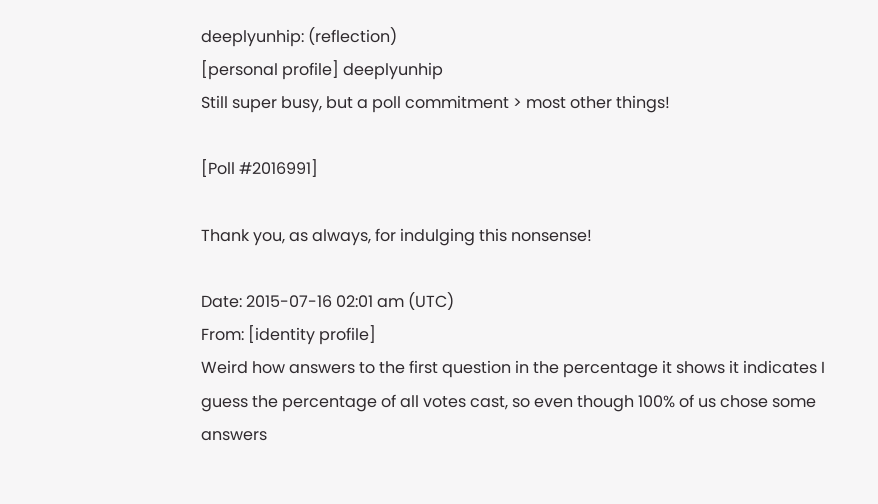deeplyunhip: (reflection)
[personal profile] deeplyunhip
Still super busy, but a poll commitment > most other things!

[Poll #2016991]

Thank you, as always, for indulging this nonsense!

Date: 2015-07-16 02:01 am (UTC)
From: [identity profile]
Weird how answers to the first question in the percentage it shows it indicates I guess the percentage of all votes cast, so even though 100% of us chose some answers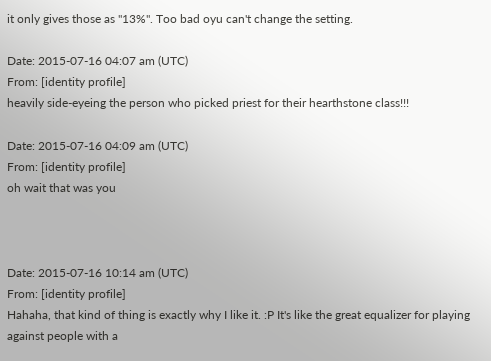it only gives those as "13%". Too bad oyu can't change the setting.

Date: 2015-07-16 04:07 am (UTC)
From: [identity profile]
heavily side-eyeing the person who picked priest for their hearthstone class!!!

Date: 2015-07-16 04:09 am (UTC)
From: [identity profile]
oh wait that was you



Date: 2015-07-16 10:14 am (UTC)
From: [identity profile]
Hahaha, that kind of thing is exactly why I like it. :P It's like the great equalizer for playing against people with a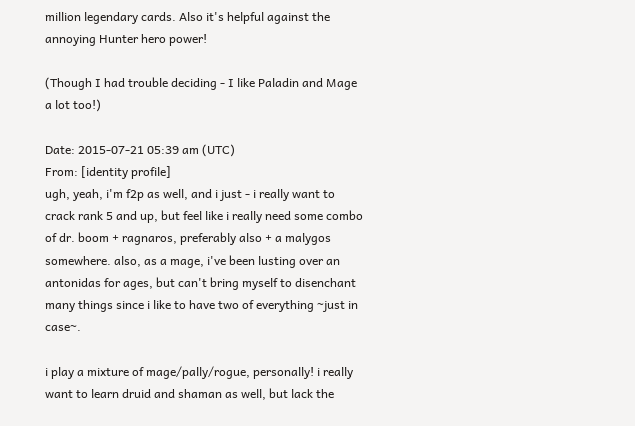million legendary cards. Also it's helpful against the annoying Hunter hero power!

(Though I had trouble deciding - I like Paladin and Mage a lot too!)

Date: 2015-07-21 05:39 am (UTC)
From: [identity profile]
ugh, yeah, i'm f2p as well, and i just - i really want to crack rank 5 and up, but feel like i really need some combo of dr. boom + ragnaros, preferably also + a malygos somewhere. also, as a mage, i've been lusting over an antonidas for ages, but can't bring myself to disenchant many things since i like to have two of everything ~just in case~.

i play a mixture of mage/pally/rogue, personally! i really want to learn druid and shaman as well, but lack the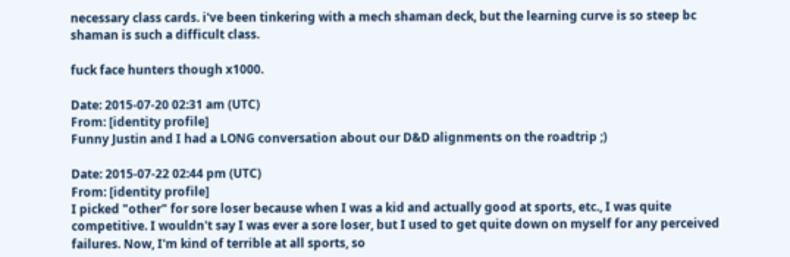necessary class cards. i've been tinkering with a mech shaman deck, but the learning curve is so steep bc shaman is such a difficult class.

fuck face hunters though x1000.

Date: 2015-07-20 02:31 am (UTC)
From: [identity profile]
Funny Justin and I had a LONG conversation about our D&D alignments on the roadtrip ;)

Date: 2015-07-22 02:44 pm (UTC)
From: [identity profile]
I picked "other" for sore loser because when I was a kid and actually good at sports, etc., I was quite competitive. I wouldn't say I was ever a sore loser, but I used to get quite down on myself for any perceived failures. Now, I'm kind of terrible at all sports, so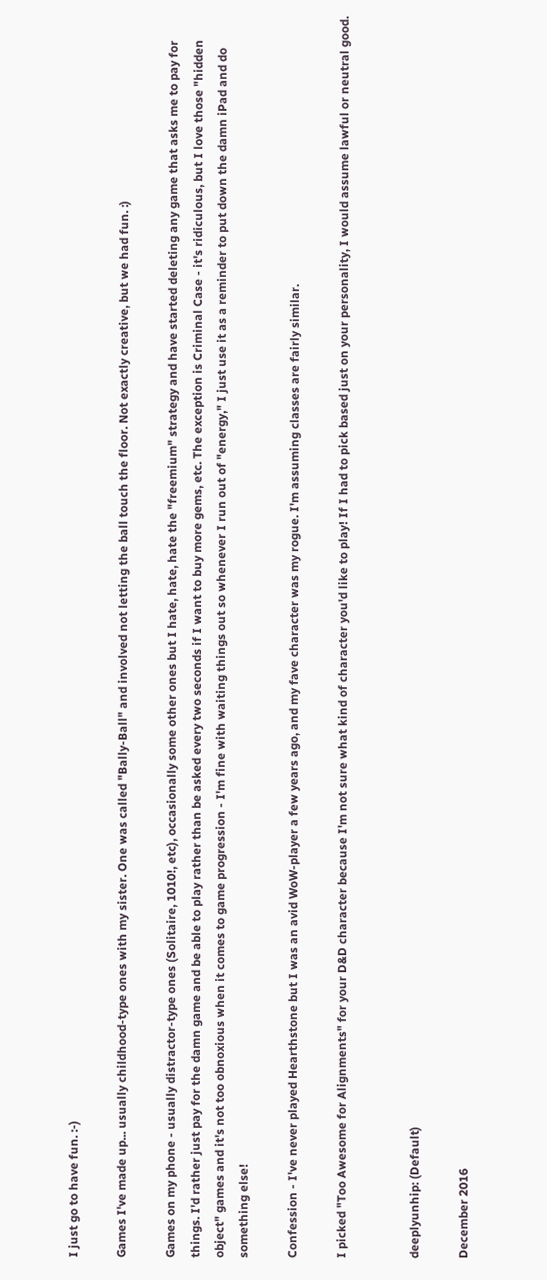I just go to have fun. :-)

Games I've made up... usually childhood-type ones with my sister. One was called "Bally-Ball" and involved not letting the ball touch the floor. Not exactly creative, but we had fun. :)

Games on my phone - usually distractor-type ones (Solitaire, 1010!, etc), occasionally some other ones but I hate, hate, hate the "freemium" strategy and have started deleting any game that asks me to pay for things. I'd rather just pay for the damn game and be able to play rather than be asked every two seconds if I want to buy more gems, etc. The exception is Criminal Case - it's ridiculous, but I love those "hidden object" games and it's not too obnoxious when it comes to game progression - I'm fine with waiting things out so whenever I run out of "energy," I just use it as a reminder to put down the damn iPad and do something else!

Confession - I've never played Hearthstone but I was an avid WoW-player a few years ago, and my fave character was my rogue. I'm assuming classes are fairly similar.

I picked "Too Awesome for Alignments" for your D&D character because I'm not sure what kind of character you'd like to play! If I had to pick based just on your personality, I would assume lawful or neutral good.


deeplyunhip: (Default)

December 2016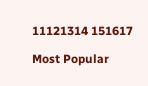11121314 151617

Most Popular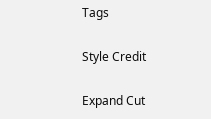Tags

Style Credit

Expand Cut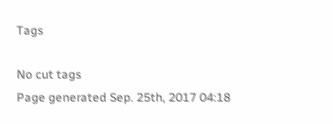Tags

No cut tags
Page generated Sep. 25th, 2017 04:18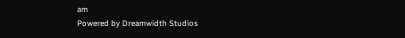am
Powered by Dreamwidth Studios